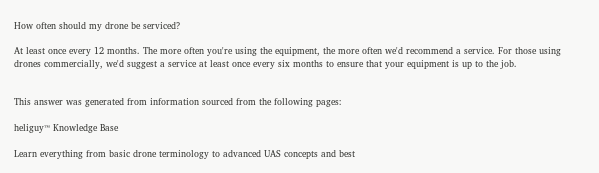How often should my drone be serviced?

At least once every 12 months. The more often you're using the equipment, the more often we'd recommend a service. For those using drones commercially, we'd suggest a service at least once every six months to ensure that your equipment is up to the job.


This answer was generated from information sourced from the following pages:

heliguy™ Knowledge Base

Learn everything from basic drone terminology to advanced UAS concepts and best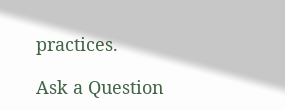practices.

Ask a Question